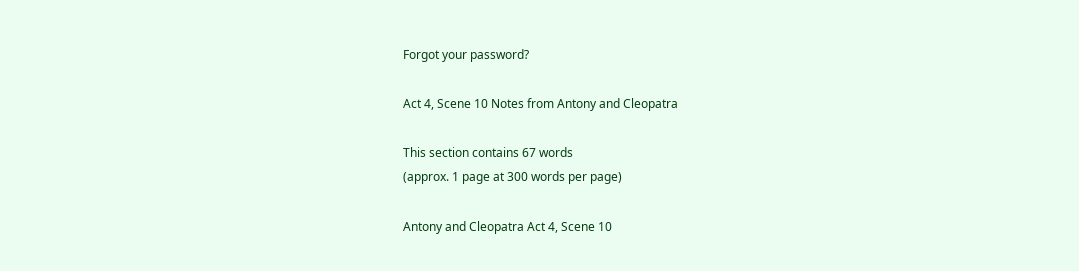Forgot your password?

Act 4, Scene 10 Notes from Antony and Cleopatra

This section contains 67 words
(approx. 1 page at 300 words per page)

Antony and Cleopatra Act 4, Scene 10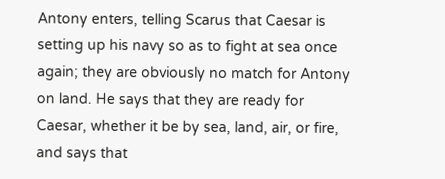Antony enters, telling Scarus that Caesar is setting up his navy so as to fight at sea once again; they are obviously no match for Antony on land. He says that they are ready for Caesar, whether it be by sea, land, air, or fire, and says that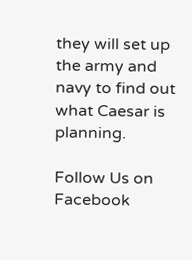they will set up the army and navy to find out what Caesar is planning.

Follow Us on Facebook